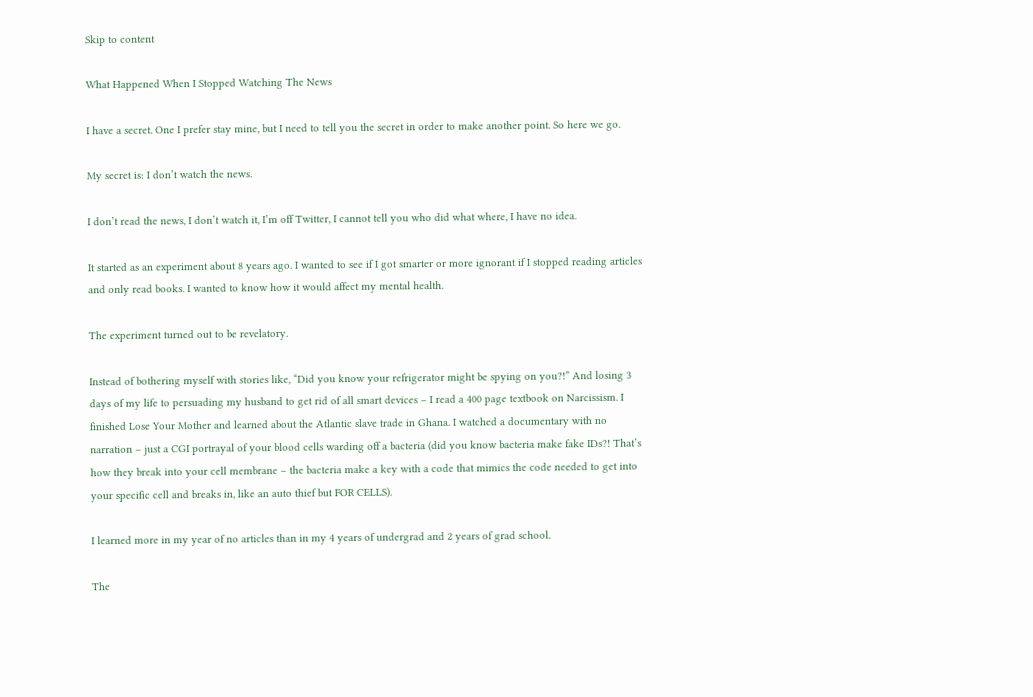Skip to content

What Happened When I Stopped Watching The News

I have a secret. One I prefer stay mine, but I need to tell you the secret in order to make another point. So here we go.

My secret is: I don’t watch the news.

I don’t read the news, I don’t watch it, I’m off Twitter, I cannot tell you who did what where, I have no idea.

It started as an experiment about 8 years ago. I wanted to see if I got smarter or more ignorant if I stopped reading articles and only read books. I wanted to know how it would affect my mental health.

The experiment turned out to be revelatory.

Instead of bothering myself with stories like, “Did you know your refrigerator might be spying on you?!” And losing 3 days of my life to persuading my husband to get rid of all smart devices – I read a 400 page textbook on Narcissism. I finished Lose Your Mother and learned about the Atlantic slave trade in Ghana. I watched a documentary with no narration – just a CGI portrayal of your blood cells warding off a bacteria (did you know bacteria make fake IDs?! That’s how they break into your cell membrane – the bacteria make a key with a code that mimics the code needed to get into your specific cell and breaks in, like an auto thief but FOR CELLS).

I learned more in my year of no articles than in my 4 years of undergrad and 2 years of grad school.

The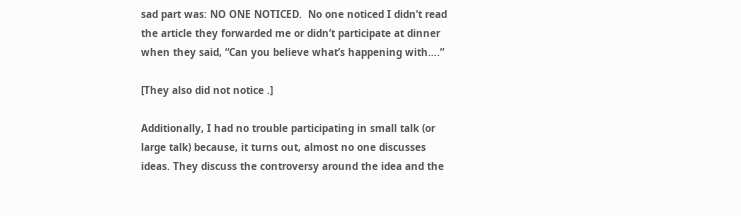sad part was: NO ONE NOTICED.  No one noticed I didn’t read the article they forwarded me or didn’t participate at dinner when they said, “Can you believe what’s happening with….”

[They also did not notice .]

Additionally, I had no trouble participating in small talk (or large talk) because, it turns out, almost no one discusses ideas. They discuss the controversy around the idea and the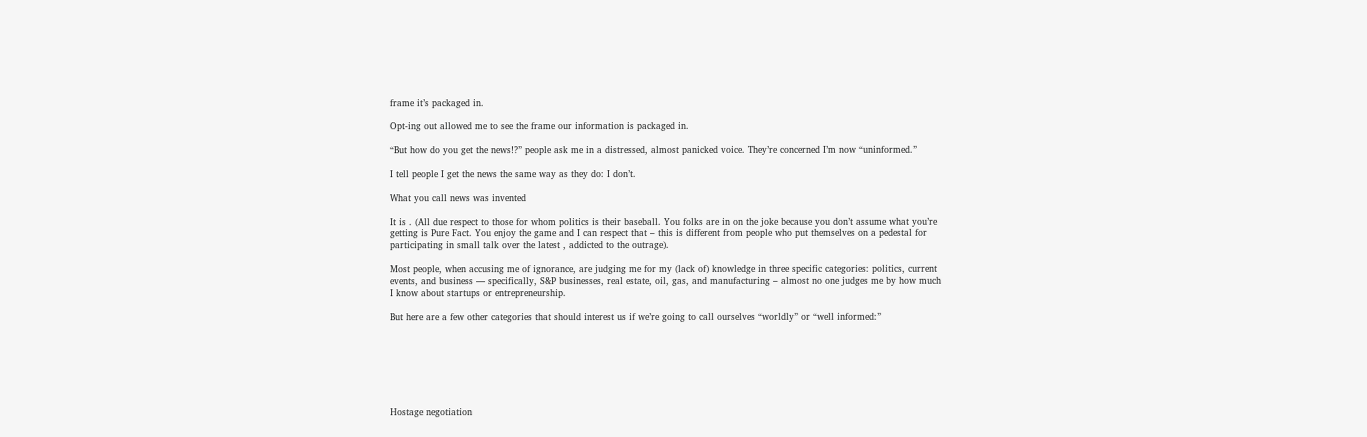frame it’s packaged in.

Opt-ing out allowed me to see the frame our information is packaged in.

“But how do you get the news!?” people ask me in a distressed, almost panicked voice. They’re concerned I’m now “uninformed.”

I tell people I get the news the same way as they do: I don’t.

What you call news was invented

It is . (All due respect to those for whom politics is their baseball. You folks are in on the joke because you don’t assume what you’re getting is Pure Fact. You enjoy the game and I can respect that – this is different from people who put themselves on a pedestal for participating in small talk over the latest , addicted to the outrage).

Most people, when accusing me of ignorance, are judging me for my (lack of) knowledge in three specific categories: politics, current events, and business — specifically, S&P businesses, real estate, oil, gas, and manufacturing – almost no one judges me by how much I know about startups or entrepreneurship.

But here are a few other categories that should interest us if we’re going to call ourselves “worldly” or “well informed:”







Hostage negotiation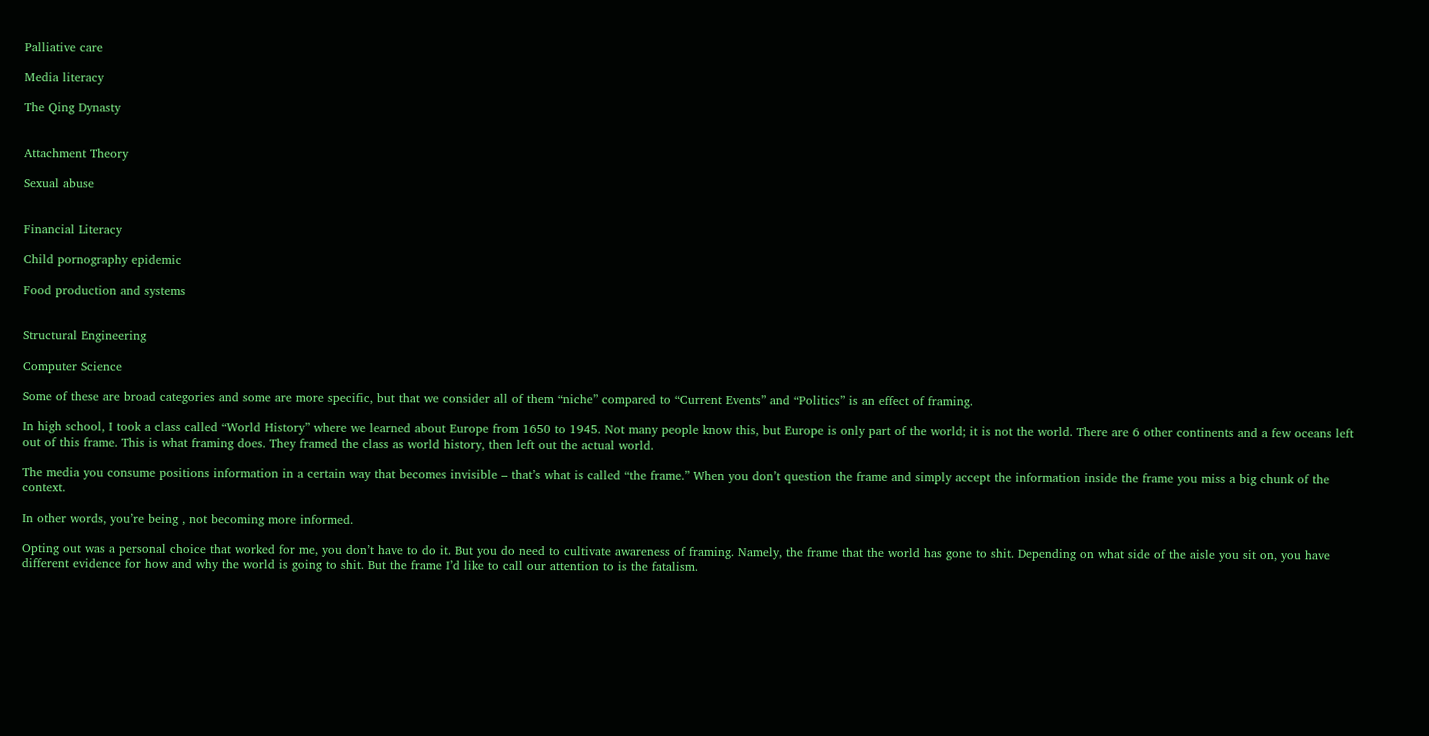Palliative care

Media literacy

The Qing Dynasty


Attachment Theory

Sexual abuse


Financial Literacy

Child pornography epidemic

Food production and systems


Structural Engineering

Computer Science

Some of these are broad categories and some are more specific, but that we consider all of them “niche” compared to “Current Events” and “Politics” is an effect of framing.

In high school, I took a class called “World History” where we learned about Europe from 1650 to 1945. Not many people know this, but Europe is only part of the world; it is not the world. There are 6 other continents and a few oceans left out of this frame. This is what framing does. They framed the class as world history, then left out the actual world.

The media you consume positions information in a certain way that becomes invisible – that’s what is called “the frame.” When you don’t question the frame and simply accept the information inside the frame you miss a big chunk of the context.

In other words, you’re being , not becoming more informed.

Opting out was a personal choice that worked for me, you don’t have to do it. But you do need to cultivate awareness of framing. Namely, the frame that the world has gone to shit. Depending on what side of the aisle you sit on, you have different evidence for how and why the world is going to shit. But the frame I’d like to call our attention to is the fatalism.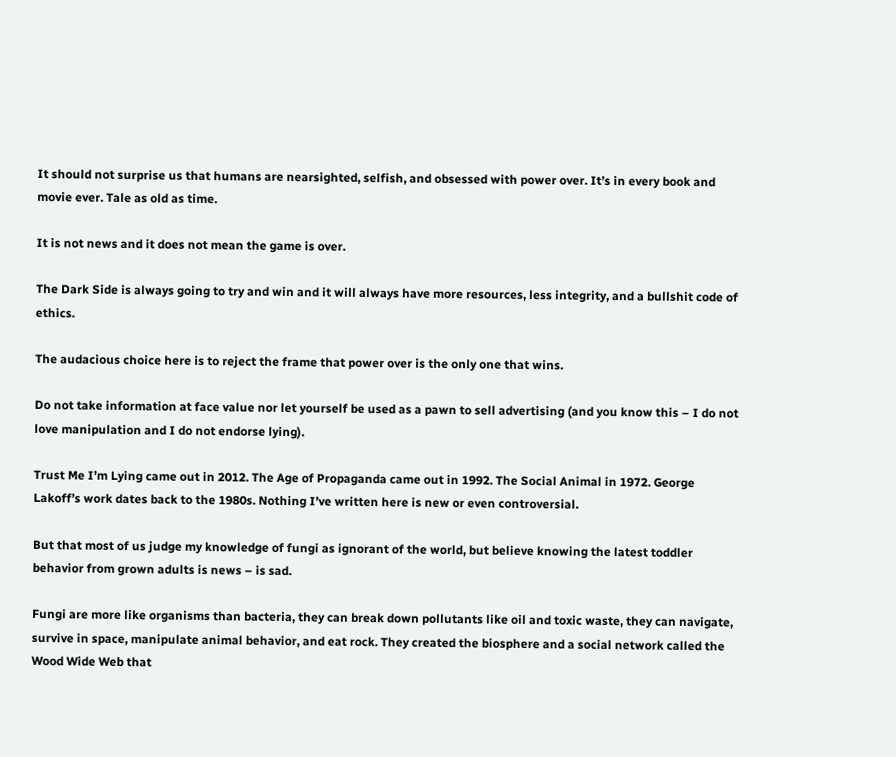It should not surprise us that humans are nearsighted, selfish, and obsessed with power over. It’s in every book and movie ever. Tale as old as time.

It is not news and it does not mean the game is over.

The Dark Side is always going to try and win and it will always have more resources, less integrity, and a bullshit code of ethics.

The audacious choice here is to reject the frame that power over is the only one that wins.

Do not take information at face value nor let yourself be used as a pawn to sell advertising (and you know this – I do not love manipulation and I do not endorse lying).

Trust Me I’m Lying came out in 2012. The Age of Propaganda came out in 1992. The Social Animal in 1972. George Lakoff’s work dates back to the 1980s. Nothing I’ve written here is new or even controversial.

But that most of us judge my knowledge of fungi as ignorant of the world, but believe knowing the latest toddler behavior from grown adults is news – is sad.

Fungi are more like organisms than bacteria, they can break down pollutants like oil and toxic waste, they can navigate, survive in space, manipulate animal behavior, and eat rock. They created the biosphere and a social network called the Wood Wide Web that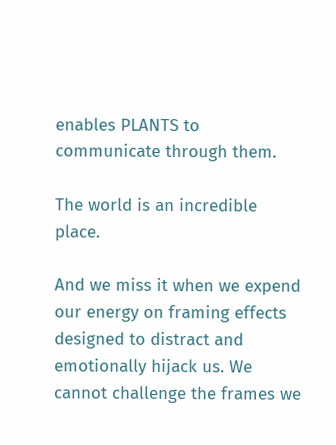enables PLANTS to communicate through them.

The world is an incredible place.

And we miss it when we expend our energy on framing effects designed to distract and emotionally hijack us. We cannot challenge the frames we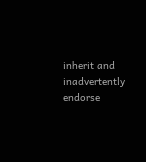inherit and inadvertently endorse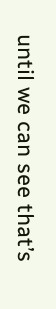until we can see that’s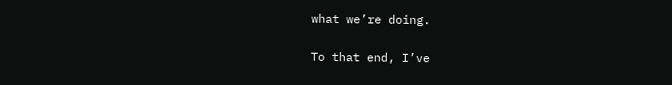what we’re doing.

To that end, I’ve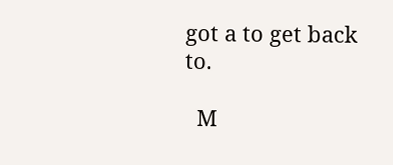got a to get back to.

  M